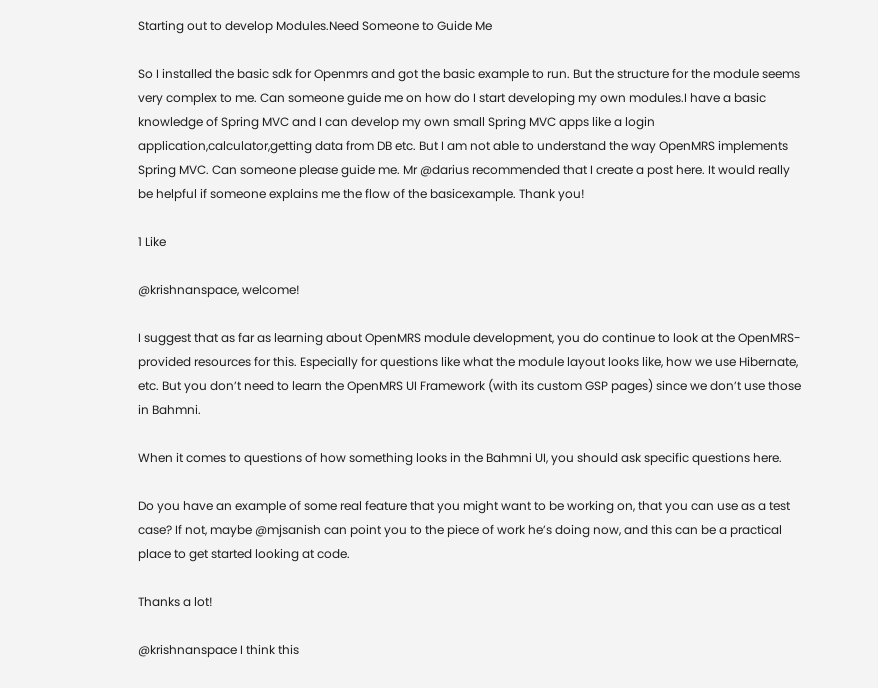Starting out to develop Modules.Need Someone to Guide Me

So I installed the basic sdk for Openmrs and got the basic example to run. But the structure for the module seems very complex to me. Can someone guide me on how do I start developing my own modules.I have a basic knowledge of Spring MVC and I can develop my own small Spring MVC apps like a login application,calculator,getting data from DB etc. But I am not able to understand the way OpenMRS implements Spring MVC. Can someone please guide me. Mr @darius recommended that I create a post here. It would really be helpful if someone explains me the flow of the basicexample. Thank you!

1 Like

@krishnanspace, welcome!

I suggest that as far as learning about OpenMRS module development, you do continue to look at the OpenMRS-provided resources for this. Especially for questions like what the module layout looks like, how we use Hibernate, etc. But you don’t need to learn the OpenMRS UI Framework (with its custom GSP pages) since we don’t use those in Bahmni.

When it comes to questions of how something looks in the Bahmni UI, you should ask specific questions here.

Do you have an example of some real feature that you might want to be working on, that you can use as a test case? If not, maybe @mjsanish can point you to the piece of work he’s doing now, and this can be a practical place to get started looking at code.

Thanks a lot!

@krishnanspace I think this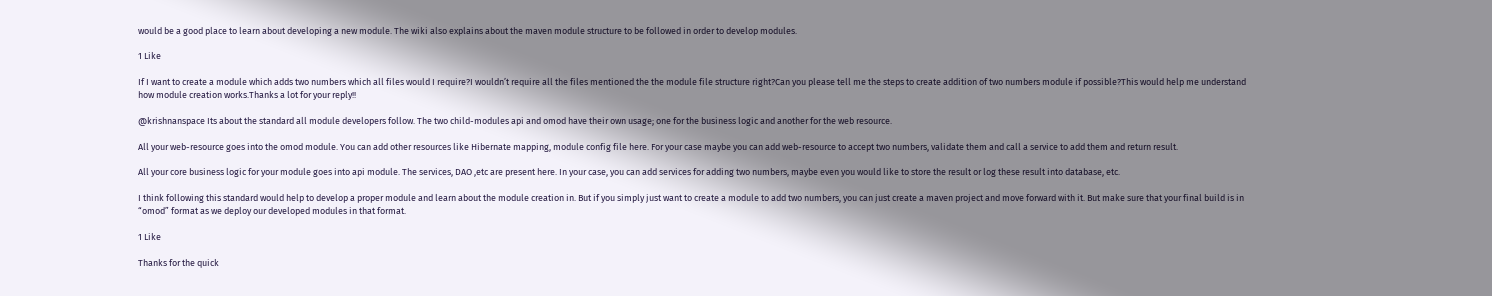would be a good place to learn about developing a new module. The wiki also explains about the maven module structure to be followed in order to develop modules.

1 Like

If I want to create a module which adds two numbers which all files would I require?I wouldn’t require all the files mentioned the the module file structure right?Can you please tell me the steps to create addition of two numbers module if possible?This would help me understand how module creation works.Thanks a lot for your reply!!

@krishnanspace Its about the standard all module developers follow. The two child-modules api and omod have their own usage; one for the business logic and another for the web resource.

All your web-resource goes into the omod module. You can add other resources like Hibernate mapping, module config file here. For your case maybe you can add web-resource to accept two numbers, validate them and call a service to add them and return result.

All your core business logic for your module goes into api module. The services, DAO ,etc are present here. In your case, you can add services for adding two numbers, maybe even you would like to store the result or log these result into database, etc.

I think following this standard would help to develop a proper module and learn about the module creation in. But if you simply just want to create a module to add two numbers, you can just create a maven project and move forward with it. But make sure that your final build is in “omod” format as we deploy our developed modules in that format.

1 Like

Thanks for the quick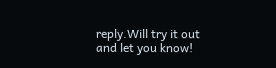reply.Will try it out and let you know!